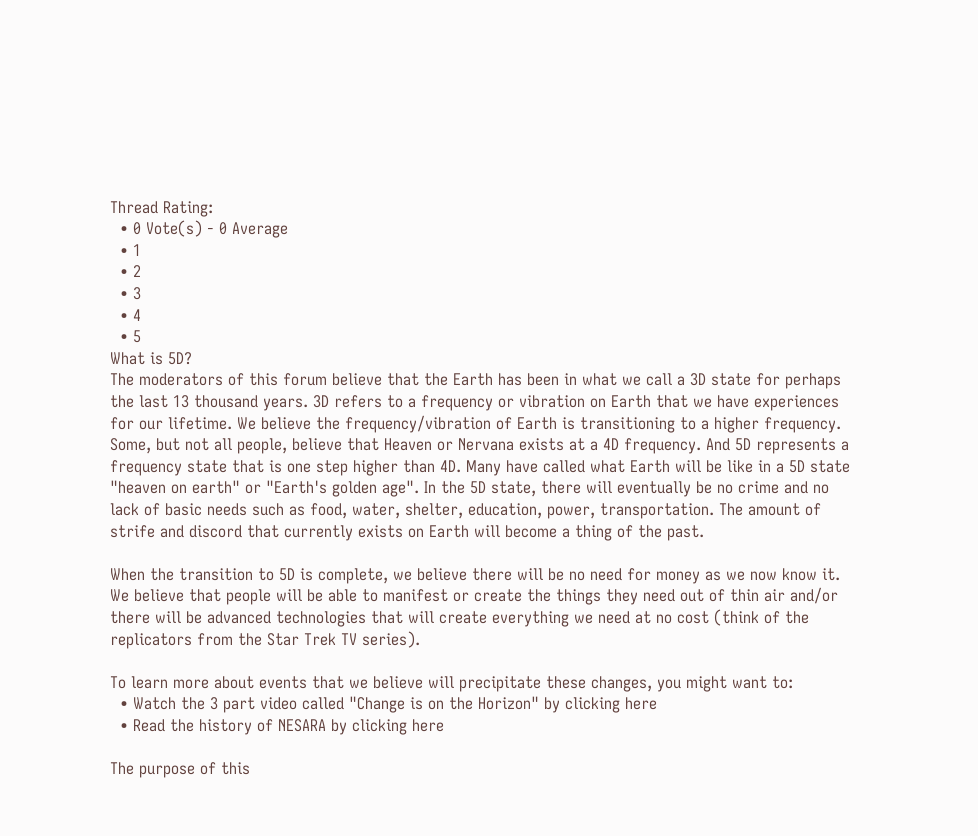Thread Rating:
  • 0 Vote(s) - 0 Average
  • 1
  • 2
  • 3
  • 4
  • 5
What is 5D?
The moderators of this forum believe that the Earth has been in what we call a 3D state for perhaps the last 13 thousand years. 3D refers to a frequency or vibration on Earth that we have experiences for our lifetime. We believe the frequency/vibration of Earth is transitioning to a higher frequency. Some, but not all people, believe that Heaven or Nervana exists at a 4D frequency. And 5D represents a frequency state that is one step higher than 4D. Many have called what Earth will be like in a 5D state "heaven on earth" or "Earth's golden age". In the 5D state, there will eventually be no crime and no lack of basic needs such as food, water, shelter, education, power, transportation. The amount of strife and discord that currently exists on Earth will become a thing of the past.

When the transition to 5D is complete, we believe there will be no need for money as we now know it. We believe that people will be able to manifest or create the things they need out of thin air and/or there will be advanced technologies that will create everything we need at no cost (think of the replicators from the Star Trek TV series).

To learn more about events that we believe will precipitate these changes, you might want to:
  • Watch the 3 part video called "Change is on the Horizon" by clicking here
  • Read the history of NESARA by clicking here

The purpose of this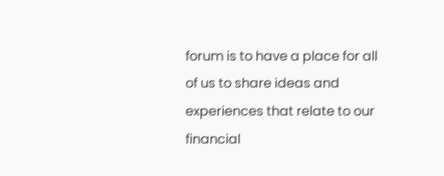forum is to have a place for all of us to share ideas and experiences that relate to our financial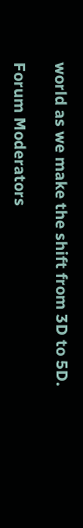world as we make the shift from 3D to 5D.

Forum Moderators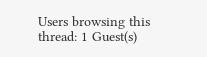Users browsing this thread: 1 Guest(s)